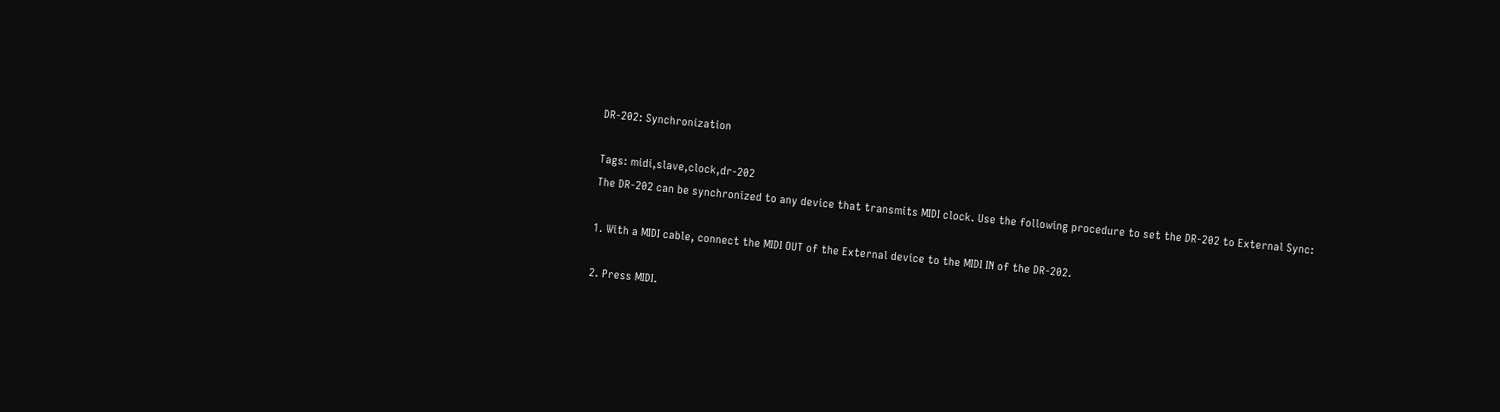DR-202: Synchronization

Tags: midi,slave,clock,dr-202
The DR-202 can be synchronized to any device that transmits MIDI clock. Use the following procedure to set the DR-202 to External Sync:

1. With a MIDI cable, connect the MIDI OUT of the External device to the MIDI IN of the DR-202.

2. Press MIDI.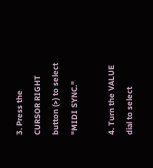3. Press the CURSOR RIGHT button (>) to select "MIDI SYNC."

4. Turn the VALUE dial to select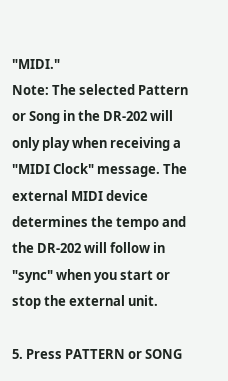"MIDI."
Note: The selected Pattern or Song in the DR-202 will only play when receiving a "MIDI Clock" message. The external MIDI device determines the tempo and the DR-202 will follow in "sync" when you start or stop the external unit.

5. Press PATTERN or SONG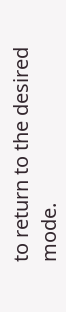to return to the desired mode.